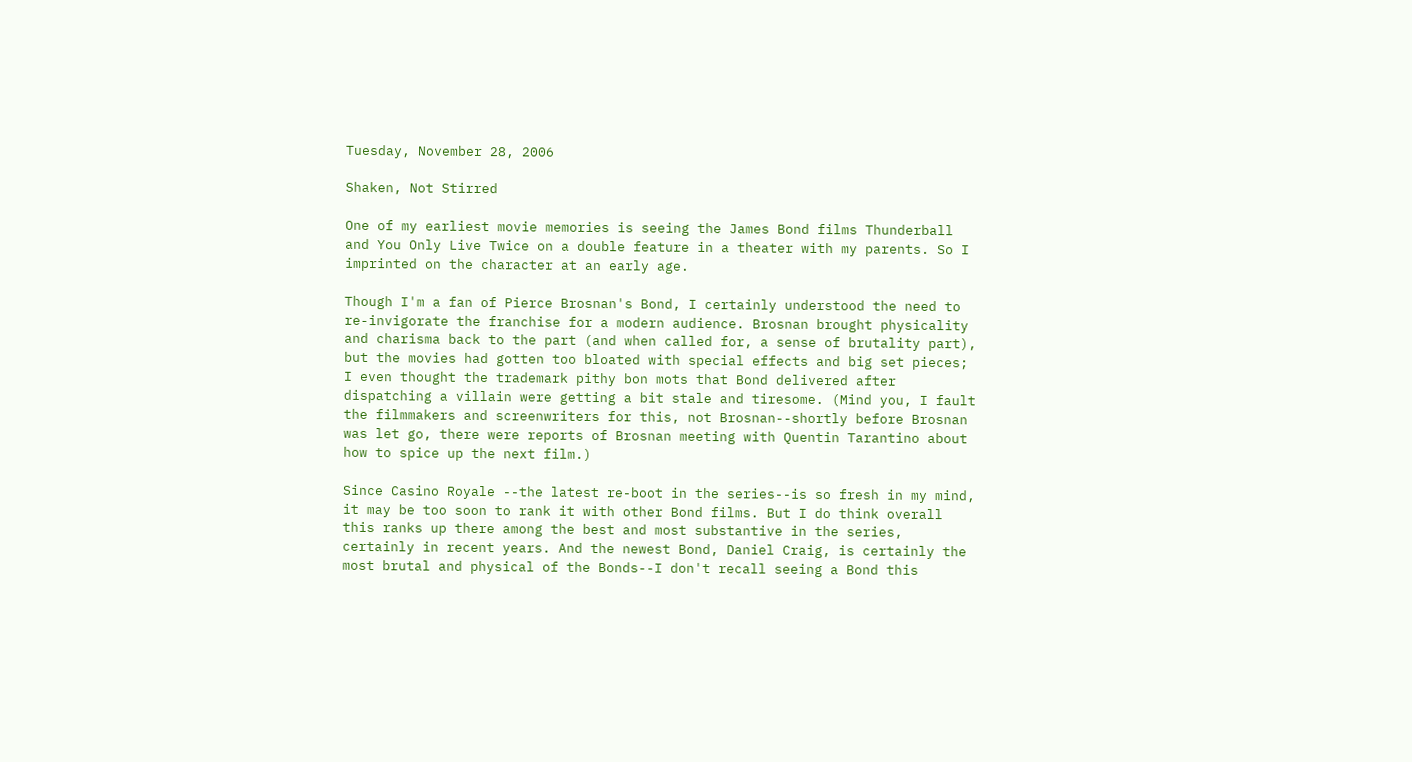Tuesday, November 28, 2006

Shaken, Not Stirred

One of my earliest movie memories is seeing the James Bond films Thunderball and You Only Live Twice on a double feature in a theater with my parents. So I imprinted on the character at an early age.

Though I'm a fan of Pierce Brosnan's Bond, I certainly understood the need to re-invigorate the franchise for a modern audience. Brosnan brought physicality and charisma back to the part (and when called for, a sense of brutality part), but the movies had gotten too bloated with special effects and big set pieces; I even thought the trademark pithy bon mots that Bond delivered after dispatching a villain were getting a bit stale and tiresome. (Mind you, I fault the filmmakers and screenwriters for this, not Brosnan--shortly before Brosnan was let go, there were reports of Brosnan meeting with Quentin Tarantino about how to spice up the next film.)

Since Casino Royale --the latest re-boot in the series--is so fresh in my mind, it may be too soon to rank it with other Bond films. But I do think overall this ranks up there among the best and most substantive in the series, certainly in recent years. And the newest Bond, Daniel Craig, is certainly the most brutal and physical of the Bonds--I don't recall seeing a Bond this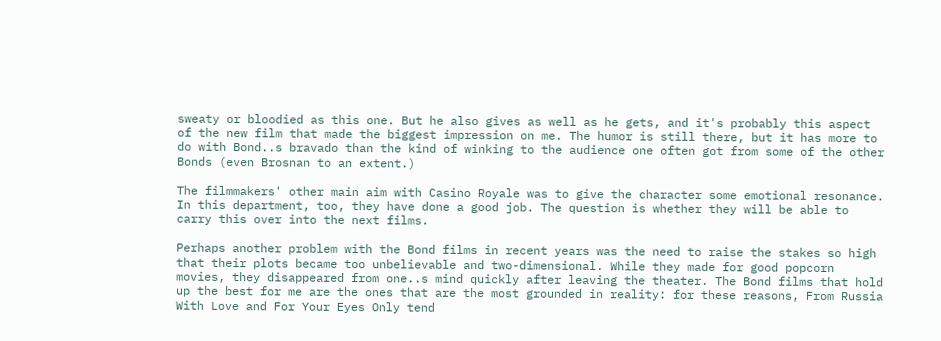sweaty or bloodied as this one. But he also gives as well as he gets, and it's probably this aspect of the new film that made the biggest impression on me. The humor is still there, but it has more to do with Bond..s bravado than the kind of winking to the audience one often got from some of the other Bonds (even Brosnan to an extent.)

The filmmakers' other main aim with Casino Royale was to give the character some emotional resonance. In this department, too, they have done a good job. The question is whether they will be able to carry this over into the next films.

Perhaps another problem with the Bond films in recent years was the need to raise the stakes so high that their plots became too unbelievable and two-dimensional. While they made for good popcorn movies, they disappeared from one..s mind quickly after leaving the theater. The Bond films that hold up the best for me are the ones that are the most grounded in reality: for these reasons, From Russia With Love and For Your Eyes Only tend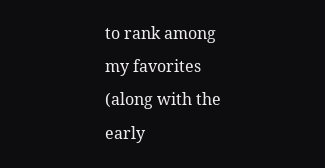to rank among my favorites (along with the early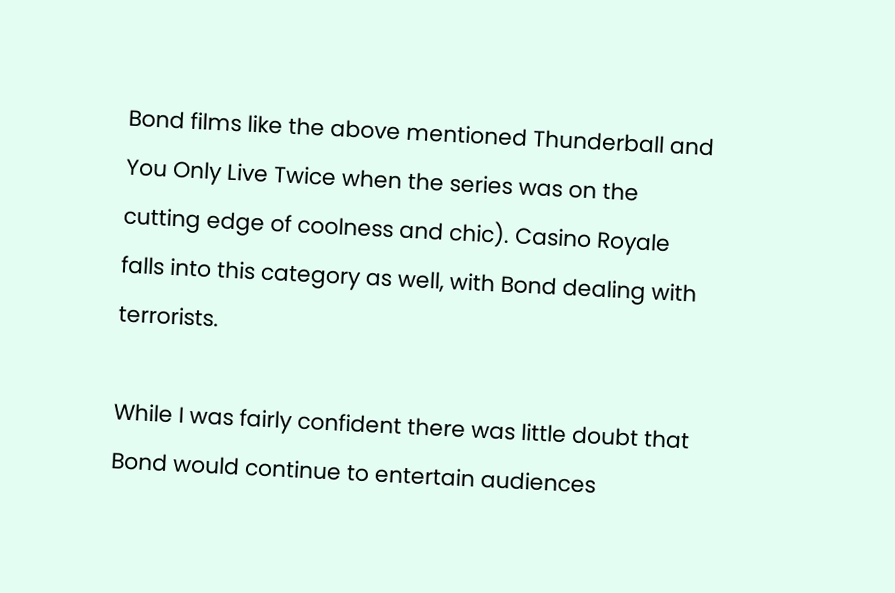Bond films like the above mentioned Thunderball and You Only Live Twice when the series was on the cutting edge of coolness and chic). Casino Royale falls into this category as well, with Bond dealing with terrorists.

While I was fairly confident there was little doubt that Bond would continue to entertain audiences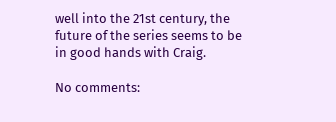well into the 21st century, the future of the series seems to be in good hands with Craig.

No comments: